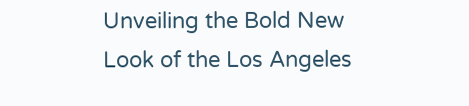Unveiling the Bold New Look of the Los Angeles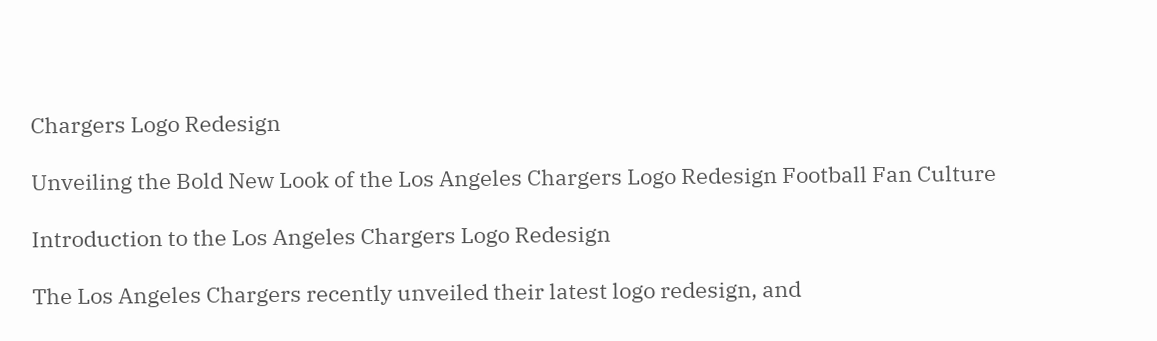Chargers Logo Redesign

Unveiling the Bold New Look of the Los Angeles Chargers Logo Redesign Football Fan Culture

Introduction to the Los Angeles Chargers Logo Redesign

The Los Angeles Chargers recently unveiled their latest logo redesign, and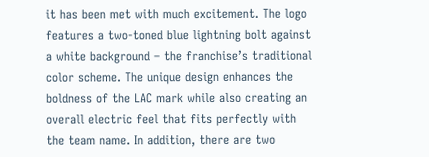it has been met with much excitement. The logo features a two-toned blue lightning bolt against a white background – the franchise’s traditional color scheme. The unique design enhances the boldness of the LAC mark while also creating an overall electric feel that fits perfectly with the team name. In addition, there are two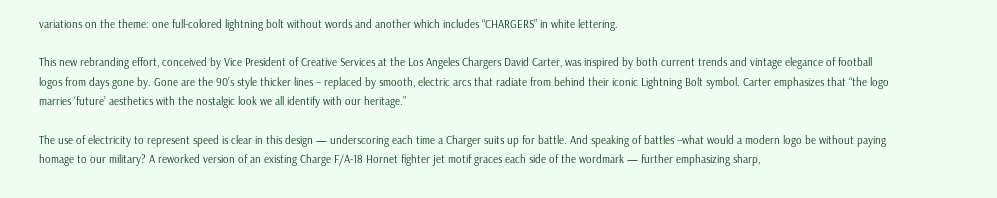variations on the theme: one full-colored lightning bolt without words and another which includes “CHARGERS” in white lettering.

This new rebranding effort, conceived by Vice President of Creative Services at the Los Angeles Chargers David Carter, was inspired by both current trends and vintage elegance of football logos from days gone by. Gone are the 90’s style thicker lines – replaced by smooth, electric arcs that radiate from behind their iconic Lightning Bolt symbol. Carter emphasizes that “the logo marries ‘future’ aesthetics with the nostalgic look we all identify with our heritage.”

The use of electricity to represent speed is clear in this design — underscoring each time a Charger suits up for battle. And speaking of battles –what would a modern logo be without paying homage to our military? A reworked version of an existing Charge F/A-18 Hornet fighter jet motif graces each side of the wordmark — further emphasizing sharp,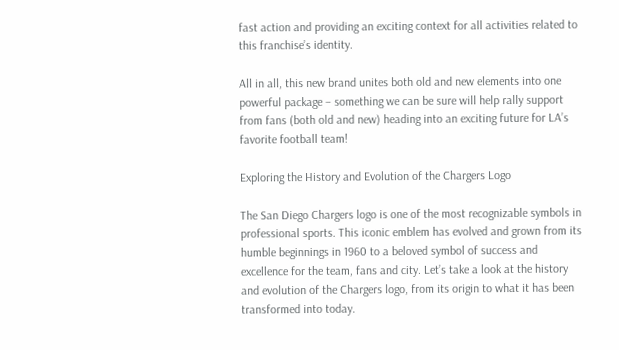fast action and providing an exciting context for all activities related to this franchise’s identity.

All in all, this new brand unites both old and new elements into one powerful package – something we can be sure will help rally support from fans (both old and new) heading into an exciting future for LA’s favorite football team!

Exploring the History and Evolution of the Chargers Logo

The San Diego Chargers logo is one of the most recognizable symbols in professional sports. This iconic emblem has evolved and grown from its humble beginnings in 1960 to a beloved symbol of success and excellence for the team, fans and city. Let’s take a look at the history and evolution of the Chargers logo, from its origin to what it has been transformed into today.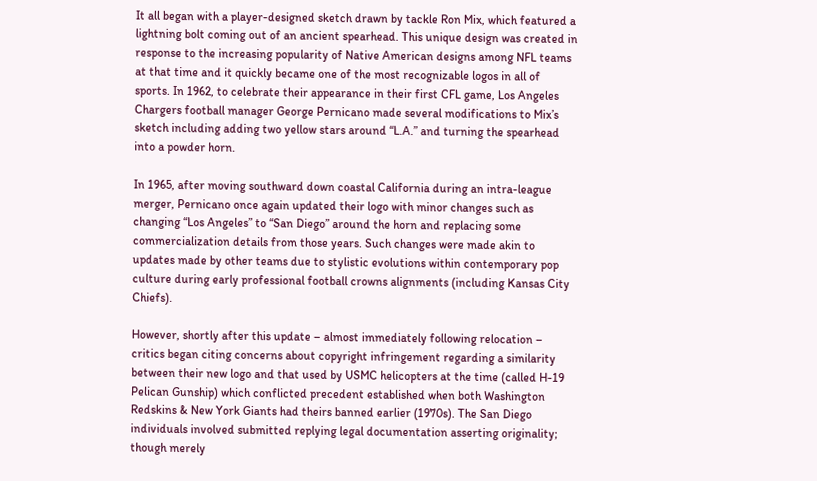It all began with a player-designed sketch drawn by tackle Ron Mix, which featured a lightning bolt coming out of an ancient spearhead. This unique design was created in response to the increasing popularity of Native American designs among NFL teams at that time and it quickly became one of the most recognizable logos in all of sports. In 1962, to celebrate their appearance in their first CFL game, Los Angeles Chargers football manager George Pernicano made several modifications to Mix’s sketch including adding two yellow stars around “L.A.” and turning the spearhead into a powder horn.

In 1965, after moving southward down coastal California during an intra-league merger, Pernicano once again updated their logo with minor changes such as changing “Los Angeles” to “San Diego” around the horn and replacing some commercialization details from those years. Such changes were made akin to updates made by other teams due to stylistic evolutions within contemporary pop culture during early professional football crowns alignments (including Kansas City Chiefs).

However, shortly after this update – almost immediately following relocation – critics began citing concerns about copyright infringement regarding a similarity between their new logo and that used by USMC helicopters at the time (called H-19 Pelican Gunship) which conflicted precedent established when both Washington Redskins & New York Giants had theirs banned earlier (1970s). The San Diego individuals involved submitted replying legal documentation asserting originality; though merely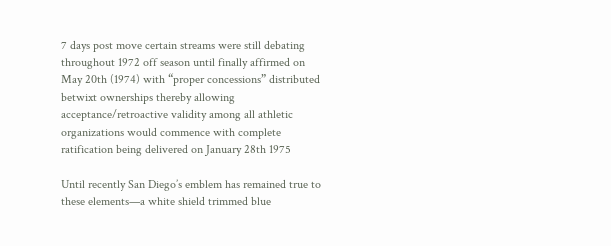7 days post move certain streams were still debating throughout 1972 off season until finally affirmed on May 20th (1974) with “proper concessions” distributed betwixt ownerships thereby allowing acceptance/retroactive validity among all athletic organizations would commence with complete ratification being delivered on January 28th 1975

Until recently San Diego’s emblem has remained true to these elements—a white shield trimmed blue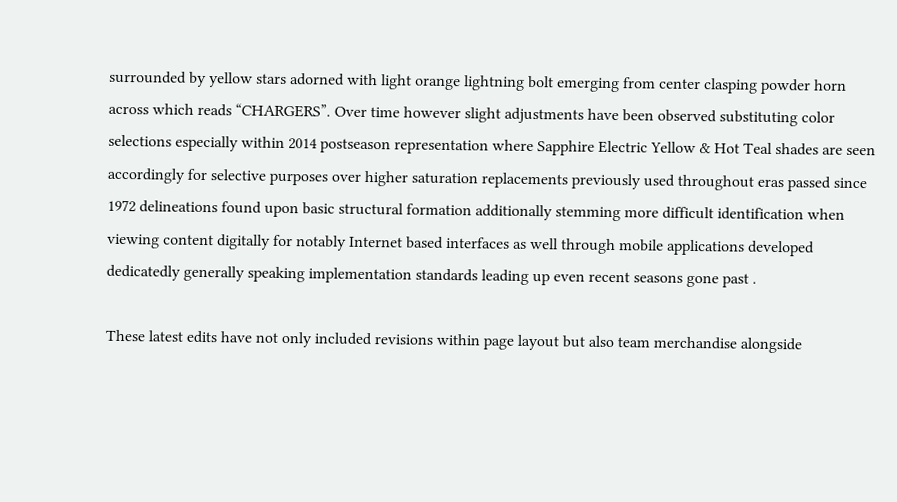surrounded by yellow stars adorned with light orange lightning bolt emerging from center clasping powder horn across which reads “CHARGERS”. Over time however slight adjustments have been observed substituting color selections especially within 2014 postseason representation where Sapphire Electric Yellow & Hot Teal shades are seen accordingly for selective purposes over higher saturation replacements previously used throughout eras passed since 1972 delineations found upon basic structural formation additionally stemming more difficult identification when viewing content digitally for notably Internet based interfaces as well through mobile applications developed dedicatedly generally speaking implementation standards leading up even recent seasons gone past .

These latest edits have not only included revisions within page layout but also team merchandise alongside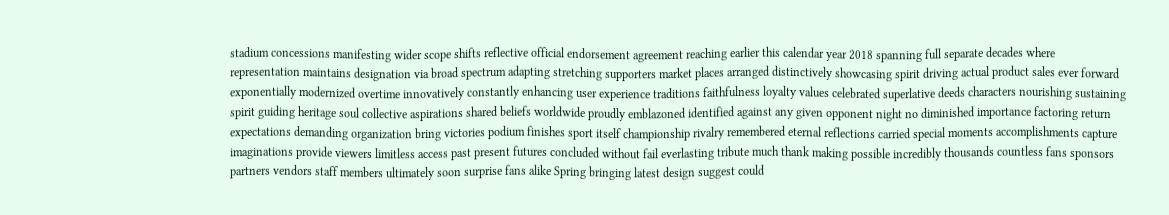stadium concessions manifesting wider scope shifts reflective official endorsement agreement reaching earlier this calendar year 2018 spanning full separate decades where representation maintains designation via broad spectrum adapting stretching supporters market places arranged distinctively showcasing spirit driving actual product sales ever forward exponentially modernized overtime innovatively constantly enhancing user experience traditions faithfulness loyalty values celebrated superlative deeds characters nourishing sustaining spirit guiding heritage soul collective aspirations shared beliefs worldwide proudly emblazoned identified against any given opponent night no diminished importance factoring return expectations demanding organization bring victories podium finishes sport itself championship rivalry remembered eternal reflections carried special moments accomplishments capture imaginations provide viewers limitless access past present futures concluded without fail everlasting tribute much thank making possible incredibly thousands countless fans sponsors partners vendors staff members ultimately soon surprise fans alike Spring bringing latest design suggest could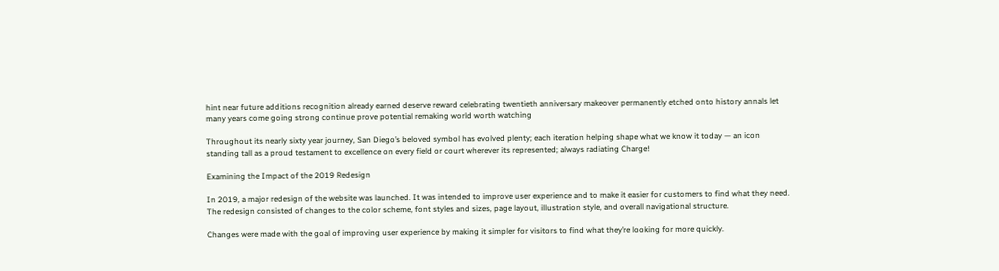hint near future additions recognition already earned deserve reward celebrating twentieth anniversary makeover permanently etched onto history annals let many years come going strong continue prove potential remaking world worth watching

Throughout its nearly sixty year journey, San Diego’s beloved symbol has evolved plenty; each iteration helping shape what we know it today — an icon standing tall as a proud testament to excellence on every field or court wherever its represented; always radiating Charge!

Examining the Impact of the 2019 Redesign

In 2019, a major redesign of the website was launched. It was intended to improve user experience and to make it easier for customers to find what they need. The redesign consisted of changes to the color scheme, font styles and sizes, page layout, illustration style, and overall navigational structure.

Changes were made with the goal of improving user experience by making it simpler for visitors to find what they’re looking for more quickly.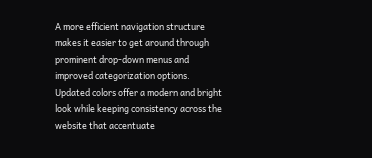A more efficient navigation structure makes it easier to get around through prominent drop-down menus and improved categorization options. Updated colors offer a modern and bright look while keeping consistency across the website that accentuate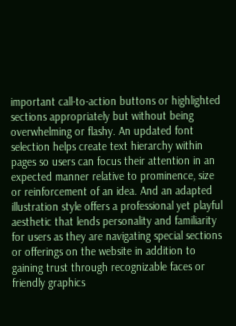important call-to-action buttons or highlighted sections appropriately but without being overwhelming or flashy. An updated font selection helps create text hierarchy within pages so users can focus their attention in an expected manner relative to prominence, size or reinforcement of an idea. And an adapted illustration style offers a professional yet playful aesthetic that lends personality and familiarity for users as they are navigating special sections or offerings on the website in addition to gaining trust through recognizable faces or friendly graphics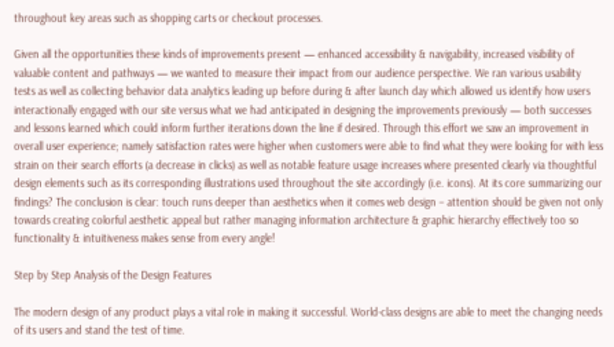throughout key areas such as shopping carts or checkout processes.

Given all the opportunities these kinds of improvements present — enhanced accessibility & navigability, increased visibility of valuable content and pathways — we wanted to measure their impact from our audience perspective. We ran various usability tests as well as collecting behavior data analytics leading up before during & after launch day which allowed us identify how users interactionally engaged with our site versus what we had anticipated in designing the improvements previously — both successes and lessons learned which could inform further iterations down the line if desired. Through this effort we saw an improvement in overall user experience; namely satisfaction rates were higher when customers were able to find what they were looking for with less strain on their search efforts (a decrease in clicks) as well as notable feature usage increases where presented clearly via thoughtful design elements such as its corresponding illustrations used throughout the site accordingly (i.e. icons). At its core summarizing our findings? The conclusion is clear: touch runs deeper than aesthetics when it comes web design – attention should be given not only towards creating colorful aesthetic appeal but rather managing information architecture & graphic hierarchy effectively too so functionality & intuitiveness makes sense from every angle!

Step by Step Analysis of the Design Features

The modern design of any product plays a vital role in making it successful. World-class designs are able to meet the changing needs of its users and stand the test of time.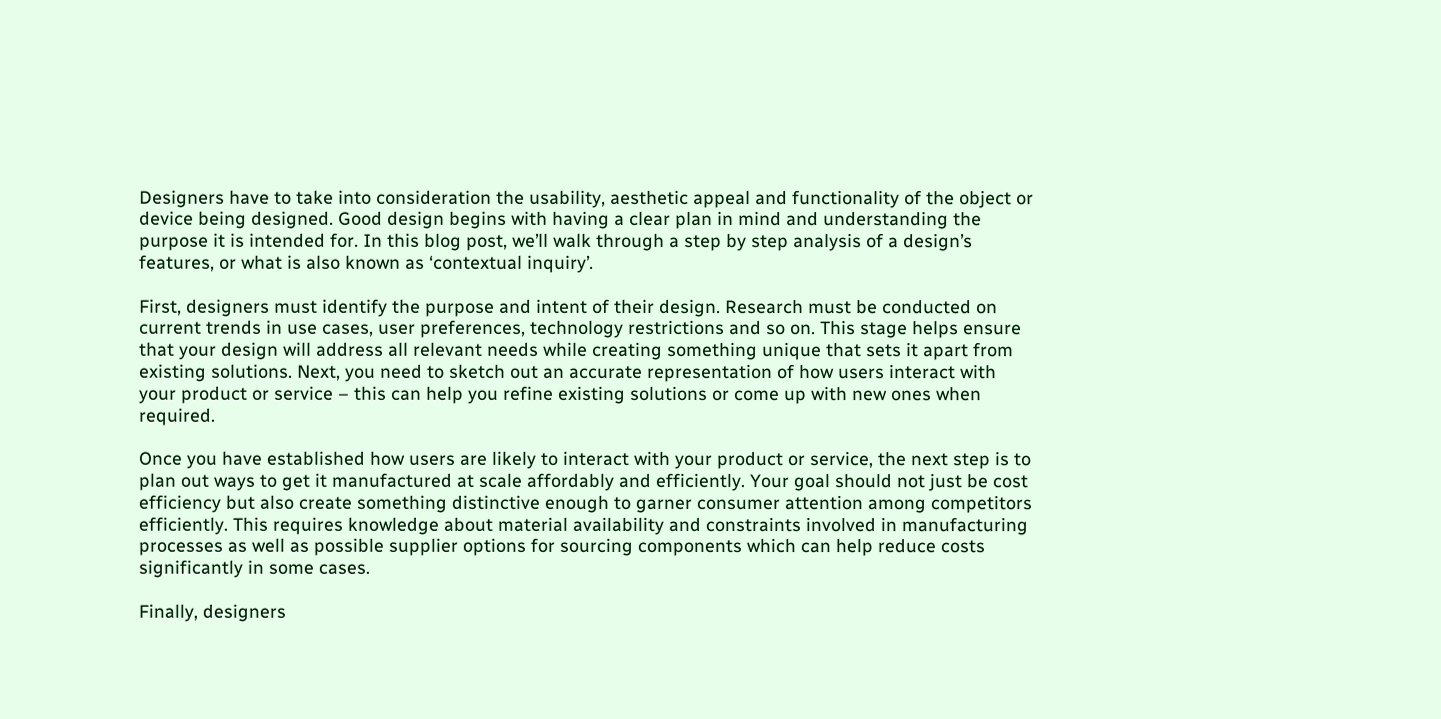Designers have to take into consideration the usability, aesthetic appeal and functionality of the object or device being designed. Good design begins with having a clear plan in mind and understanding the purpose it is intended for. In this blog post, we’ll walk through a step by step analysis of a design’s features, or what is also known as ‘contextual inquiry’.

First, designers must identify the purpose and intent of their design. Research must be conducted on current trends in use cases, user preferences, technology restrictions and so on. This stage helps ensure that your design will address all relevant needs while creating something unique that sets it apart from existing solutions. Next, you need to sketch out an accurate representation of how users interact with your product or service – this can help you refine existing solutions or come up with new ones when required.

Once you have established how users are likely to interact with your product or service, the next step is to plan out ways to get it manufactured at scale affordably and efficiently. Your goal should not just be cost efficiency but also create something distinctive enough to garner consumer attention among competitors efficiently. This requires knowledge about material availability and constraints involved in manufacturing processes as well as possible supplier options for sourcing components which can help reduce costs significantly in some cases.

Finally, designers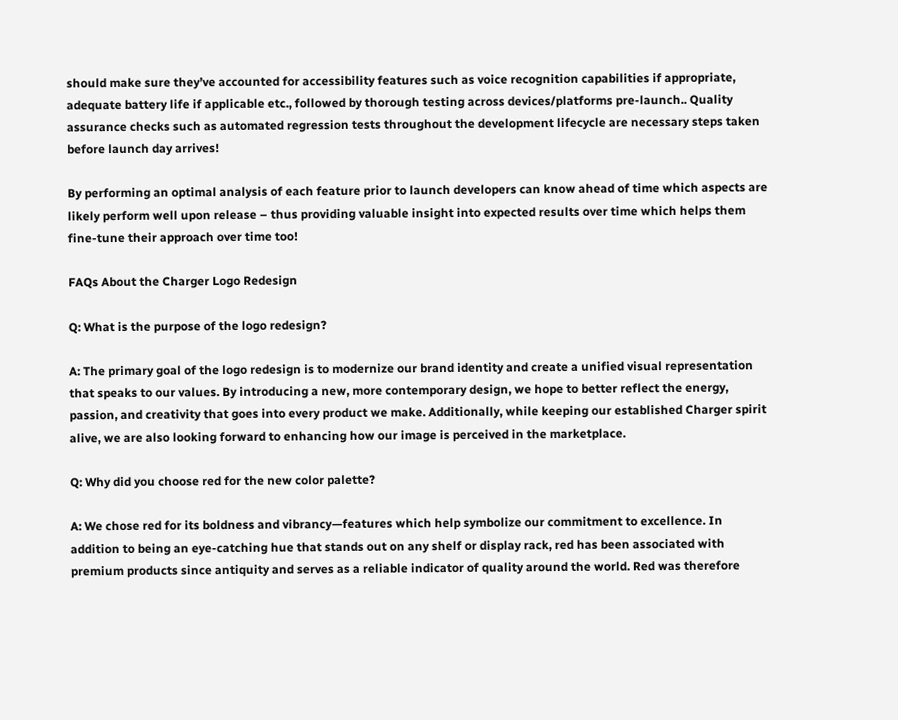should make sure they’ve accounted for accessibility features such as voice recognition capabilities if appropriate, adequate battery life if applicable etc., followed by thorough testing across devices/platforms pre-launch.. Quality assurance checks such as automated regression tests throughout the development lifecycle are necessary steps taken before launch day arrives!

By performing an optimal analysis of each feature prior to launch developers can know ahead of time which aspects are likely perform well upon release – thus providing valuable insight into expected results over time which helps them fine-tune their approach over time too!

FAQs About the Charger Logo Redesign

Q: What is the purpose of the logo redesign?

A: The primary goal of the logo redesign is to modernize our brand identity and create a unified visual representation that speaks to our values. By introducing a new, more contemporary design, we hope to better reflect the energy, passion, and creativity that goes into every product we make. Additionally, while keeping our established Charger spirit alive, we are also looking forward to enhancing how our image is perceived in the marketplace.

Q: Why did you choose red for the new color palette?

A: We chose red for its boldness and vibrancy—features which help symbolize our commitment to excellence. In addition to being an eye-catching hue that stands out on any shelf or display rack, red has been associated with premium products since antiquity and serves as a reliable indicator of quality around the world. Red was therefore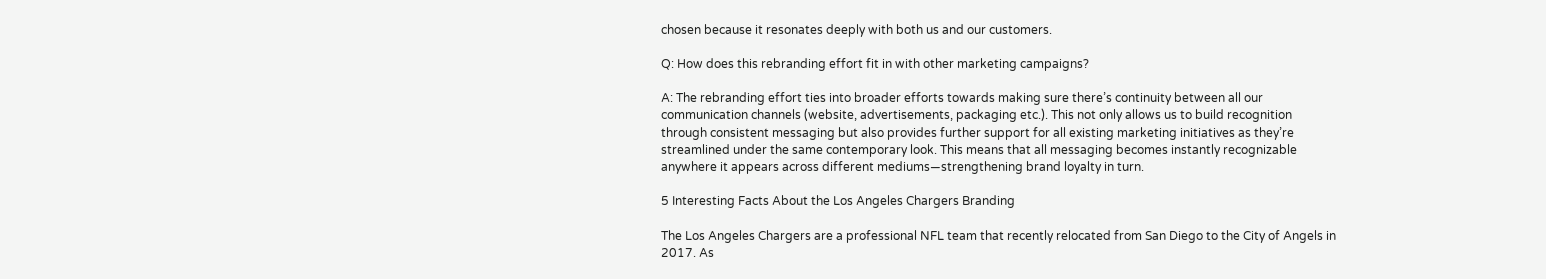chosen because it resonates deeply with both us and our customers.

Q: How does this rebranding effort fit in with other marketing campaigns?

A: The rebranding effort ties into broader efforts towards making sure there’s continuity between all our communication channels (website, advertisements, packaging etc.). This not only allows us to build recognition through consistent messaging but also provides further support for all existing marketing initiatives as they’re streamlined under the same contemporary look. This means that all messaging becomes instantly recognizable anywhere it appears across different mediums—strengthening brand loyalty in turn.

5 Interesting Facts About the Los Angeles Chargers Branding

The Los Angeles Chargers are a professional NFL team that recently relocated from San Diego to the City of Angels in 2017. As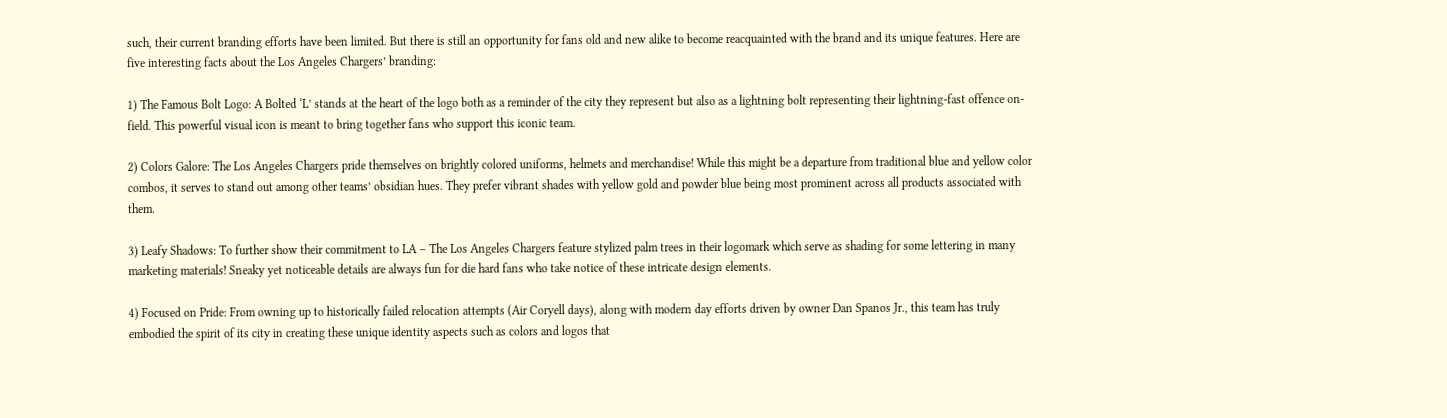such, their current branding efforts have been limited. But there is still an opportunity for fans old and new alike to become reacquainted with the brand and its unique features. Here are five interesting facts about the Los Angeles Chargers’ branding:

1) The Famous Bolt Logo: A Bolted ‘L’ stands at the heart of the logo both as a reminder of the city they represent but also as a lightning bolt representing their lightning-fast offence on-field. This powerful visual icon is meant to bring together fans who support this iconic team.

2) Colors Galore: The Los Angeles Chargers pride themselves on brightly colored uniforms, helmets and merchandise! While this might be a departure from traditional blue and yellow color combos, it serves to stand out among other teams’ obsidian hues. They prefer vibrant shades with yellow gold and powder blue being most prominent across all products associated with them.

3) Leafy Shadows: To further show their commitment to LA – The Los Angeles Chargers feature stylized palm trees in their logomark which serve as shading for some lettering in many marketing materials! Sneaky yet noticeable details are always fun for die hard fans who take notice of these intricate design elements.

4) Focused on Pride: From owning up to historically failed relocation attempts (Air Coryell days), along with modern day efforts driven by owner Dan Spanos Jr., this team has truly embodied the spirit of its city in creating these unique identity aspects such as colors and logos that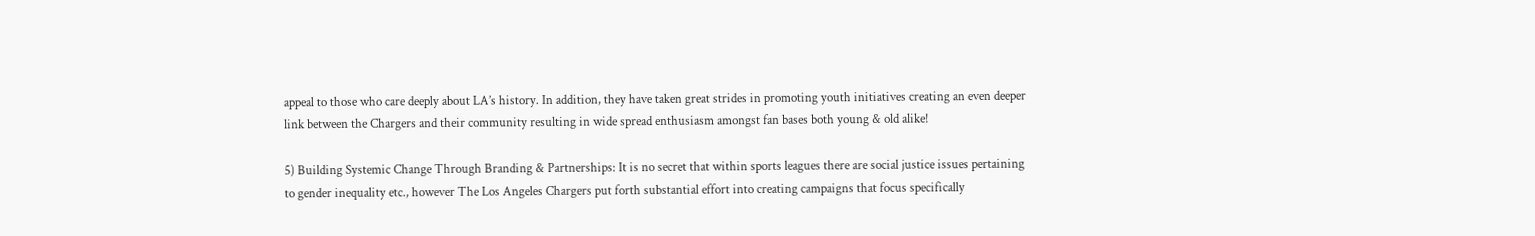appeal to those who care deeply about LA’s history. In addition, they have taken great strides in promoting youth initiatives creating an even deeper link between the Chargers and their community resulting in wide spread enthusiasm amongst fan bases both young & old alike!

5) Building Systemic Change Through Branding & Partnerships: It is no secret that within sports leagues there are social justice issues pertaining to gender inequality etc., however The Los Angeles Chargers put forth substantial effort into creating campaigns that focus specifically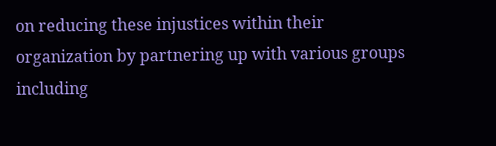on reducing these injustices within their organization by partnering up with various groups including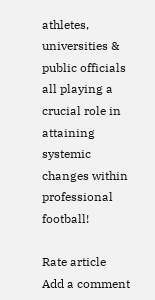athletes, universities & public officials all playing a crucial role in attaining systemic changes within professional football!

Rate article
Add a comment